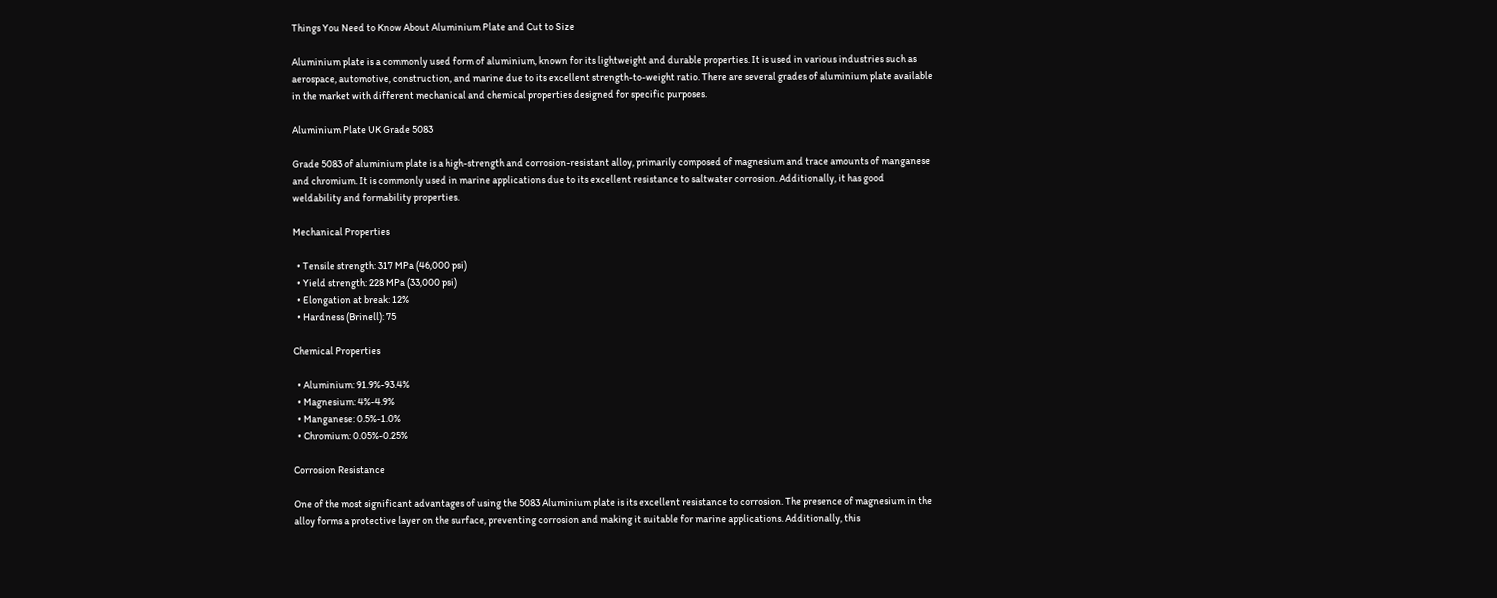Things You Need to Know About Aluminium Plate and Cut to Size

Aluminium plate is a commonly used form of aluminium, known for its lightweight and durable properties. It is used in various industries such as aerospace, automotive, construction, and marine due to its excellent strength-to-weight ratio. There are several grades of aluminium plate available in the market with different mechanical and chemical properties designed for specific purposes.

Aluminium Plate UK Grade 5083

Grade 5083 of aluminium plate is a high-strength and corrosion-resistant alloy, primarily composed of magnesium and trace amounts of manganese and chromium. It is commonly used in marine applications due to its excellent resistance to saltwater corrosion. Additionally, it has good weldability and formability properties.

Mechanical Properties

  • Tensile strength: 317 MPa (46,000 psi)
  • Yield strength: 228 MPa (33,000 psi)
  • Elongation at break: 12%
  • Hardness (Brinell): 75

Chemical Properties

  • Aluminium: 91.9%-93.4%
  • Magnesium: 4%-4.9%
  • Manganese: 0.5%-1.0%
  • Chromium: 0.05%-0.25%

Corrosion Resistance

One of the most significant advantages of using the 5083 Aluminium plate is its excellent resistance to corrosion. The presence of magnesium in the alloy forms a protective layer on the surface, preventing corrosion and making it suitable for marine applications. Additionally, this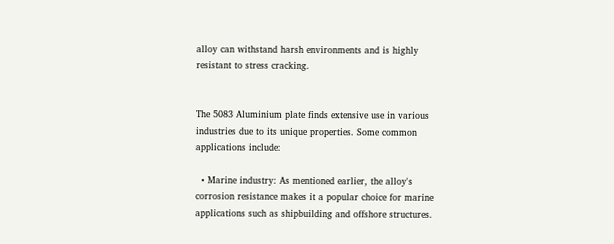alloy can withstand harsh environments and is highly resistant to stress cracking.


The 5083 Aluminium plate finds extensive use in various industries due to its unique properties. Some common applications include:

  • Marine industry: As mentioned earlier, the alloy's corrosion resistance makes it a popular choice for marine applications such as shipbuilding and offshore structures.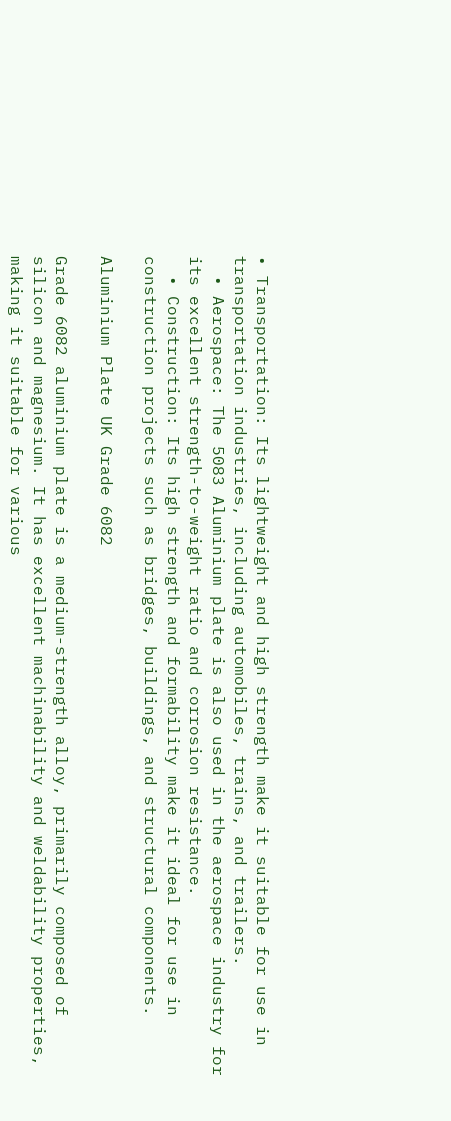• Transportation: Its lightweight and high strength make it suitable for use in transportation industries, including automobiles, trains, and trailers.
  • Aerospace: The 5083 Aluminium plate is also used in the aerospace industry for its excellent strength-to-weight ratio and corrosion resistance.
  • Construction: Its high strength and formability make it ideal for use in construction projects such as bridges, buildings, and structural components.

Aluminium Plate UK Grade 6082

Grade 6082 aluminium plate is a medium-strength alloy, primarily composed of silicon and magnesium. It has excellent machinability and weldability properties, making it suitable for various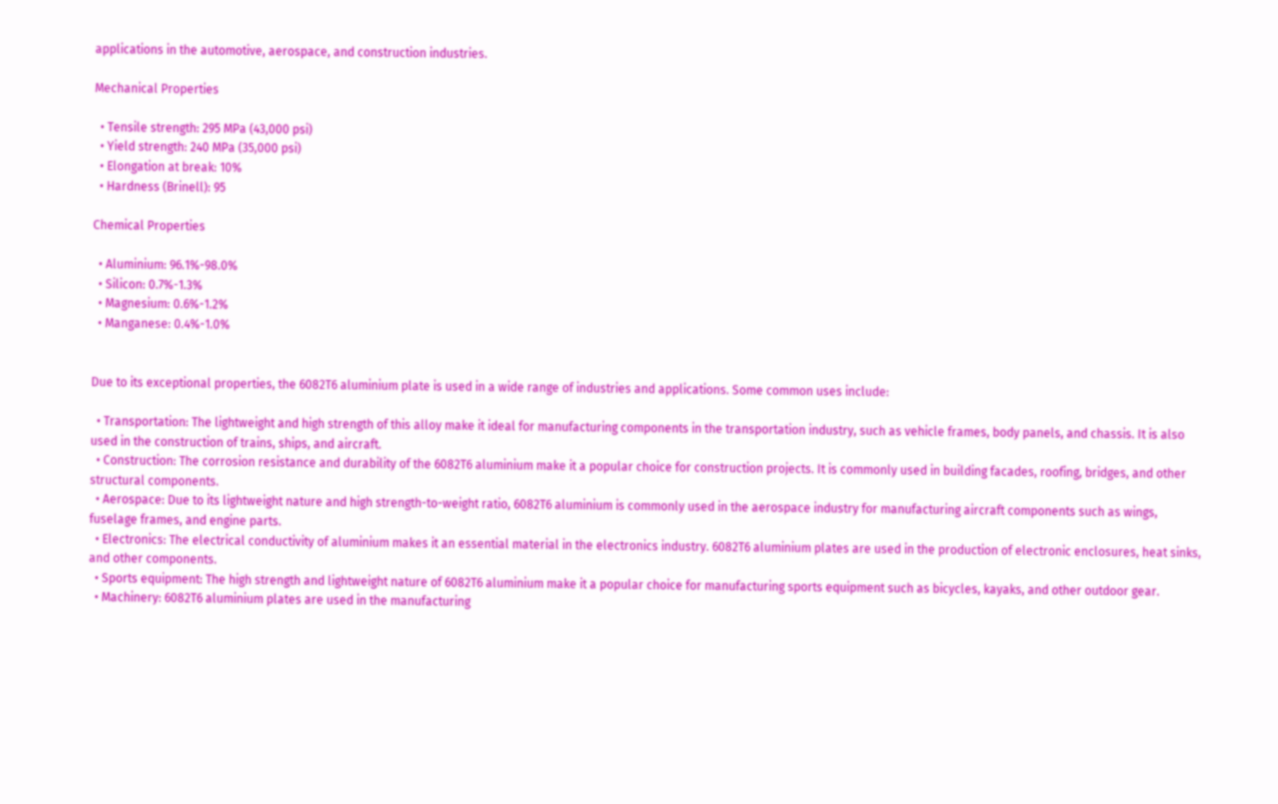applications in the automotive, aerospace, and construction industries.

Mechanical Properties

  • Tensile strength: 295 MPa (43,000 psi)
  • Yield strength: 240 MPa (35,000 psi)
  • Elongation at break: 10%
  • Hardness (Brinell): 95

Chemical Properties

  • Aluminium: 96.1%-98.0%
  • Silicon: 0.7%-1.3%
  • Magnesium: 0.6%-1.2%
  • Manganese: 0.4%-1.0%


Due to its exceptional properties, the 6082T6 aluminium plate is used in a wide range of industries and applications. Some common uses include:

  • Transportation: The lightweight and high strength of this alloy make it ideal for manufacturing components in the transportation industry, such as vehicle frames, body panels, and chassis. It is also used in the construction of trains, ships, and aircraft.
  • Construction: The corrosion resistance and durability of the 6082T6 aluminium make it a popular choice for construction projects. It is commonly used in building facades, roofing, bridges, and other structural components.
  • Aerospace: Due to its lightweight nature and high strength-to-weight ratio, 6082T6 aluminium is commonly used in the aerospace industry for manufacturing aircraft components such as wings, fuselage frames, and engine parts.
  • Electronics: The electrical conductivity of aluminium makes it an essential material in the electronics industry. 6082T6 aluminium plates are used in the production of electronic enclosures, heat sinks, and other components.
  • Sports equipment: The high strength and lightweight nature of 6082T6 aluminium make it a popular choice for manufacturing sports equipment such as bicycles, kayaks, and other outdoor gear.
  • Machinery: 6082T6 aluminium plates are used in the manufacturing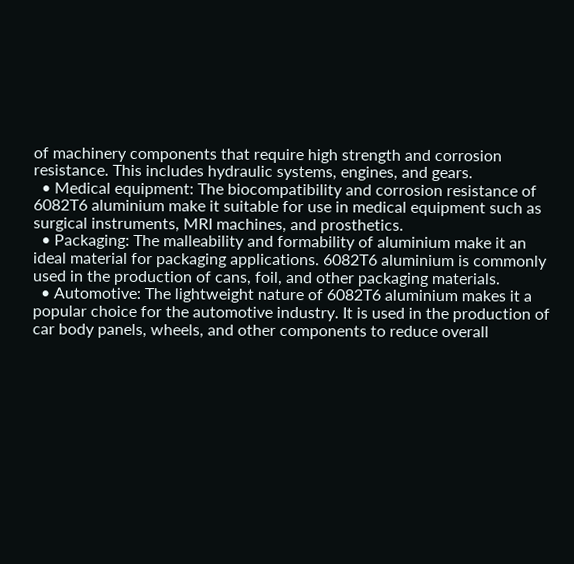of machinery components that require high strength and corrosion resistance. This includes hydraulic systems, engines, and gears.
  • Medical equipment: The biocompatibility and corrosion resistance of 6082T6 aluminium make it suitable for use in medical equipment such as surgical instruments, MRI machines, and prosthetics.
  • Packaging: The malleability and formability of aluminium make it an ideal material for packaging applications. 6082T6 aluminium is commonly used in the production of cans, foil, and other packaging materials.
  • Automotive: The lightweight nature of 6082T6 aluminium makes it a popular choice for the automotive industry. It is used in the production of car body panels, wheels, and other components to reduce overall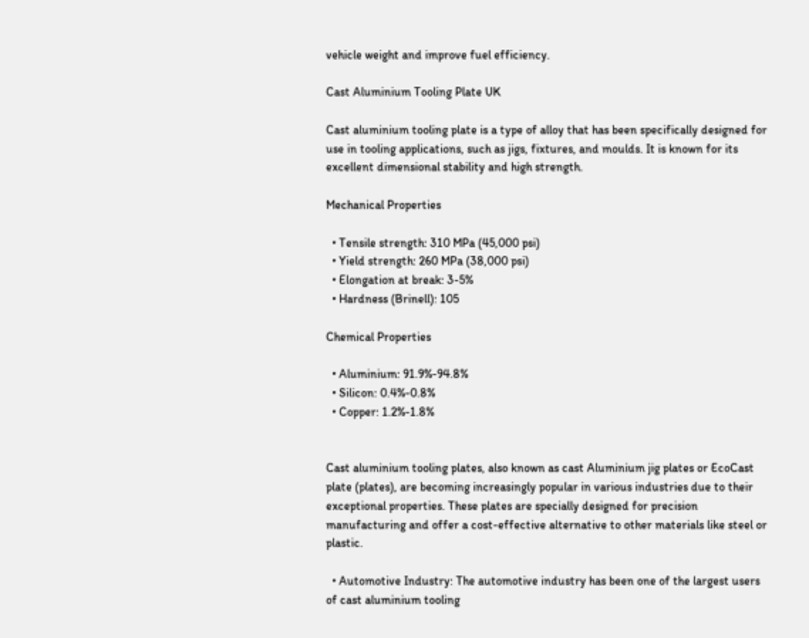vehicle weight and improve fuel efficiency.

Cast Aluminium Tooling Plate UK

Cast aluminium tooling plate is a type of alloy that has been specifically designed for use in tooling applications, such as jigs, fixtures, and moulds. It is known for its excellent dimensional stability and high strength.

Mechanical Properties

  • Tensile strength: 310 MPa (45,000 psi)
  • Yield strength: 260 MPa (38,000 psi)
  • Elongation at break: 3-5%
  • Hardness (Brinell): 105

Chemical Properties

  • Aluminium: 91.9%-94.8%
  • Silicon: 0.4%-0.8%
  • Copper: 1.2%-1.8%


Cast aluminium tooling plates, also known as cast Aluminium jig plates or EcoCast plate (plates), are becoming increasingly popular in various industries due to their exceptional properties. These plates are specially designed for precision manufacturing and offer a cost-effective alternative to other materials like steel or plastic.

  • Automotive Industry: The automotive industry has been one of the largest users of cast aluminium tooling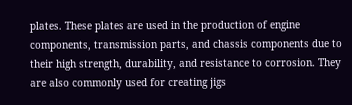plates. These plates are used in the production of engine components, transmission parts, and chassis components due to their high strength, durability, and resistance to corrosion. They are also commonly used for creating jigs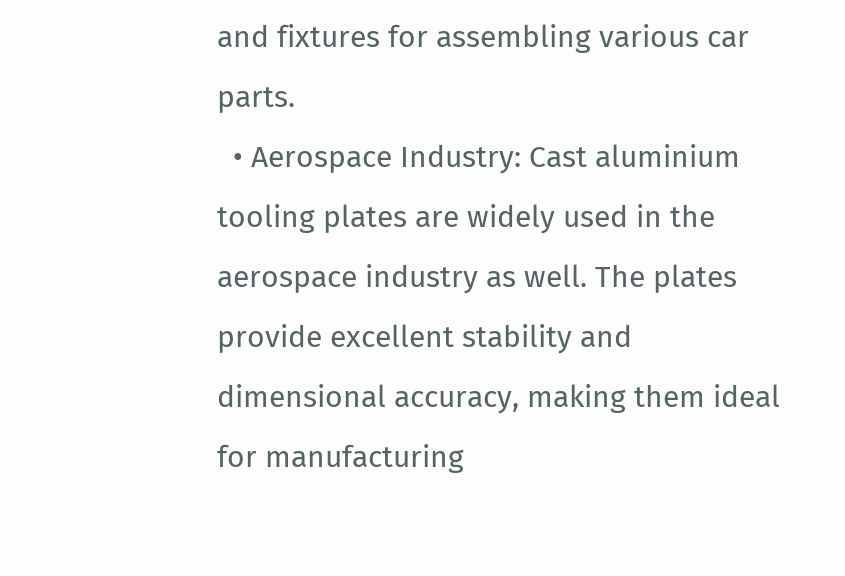and fixtures for assembling various car parts.
  • Aerospace Industry: Cast aluminium tooling plates are widely used in the aerospace industry as well. The plates provide excellent stability and dimensional accuracy, making them ideal for manufacturing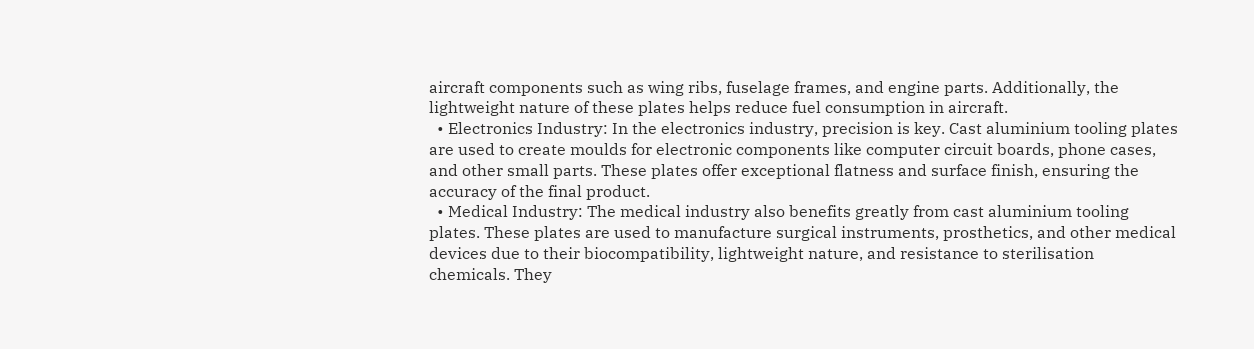aircraft components such as wing ribs, fuselage frames, and engine parts. Additionally, the lightweight nature of these plates helps reduce fuel consumption in aircraft.
  • Electronics Industry: In the electronics industry, precision is key. Cast aluminium tooling plates are used to create moulds for electronic components like computer circuit boards, phone cases, and other small parts. These plates offer exceptional flatness and surface finish, ensuring the accuracy of the final product.
  • Medical Industry: The medical industry also benefits greatly from cast aluminium tooling plates. These plates are used to manufacture surgical instruments, prosthetics, and other medical devices due to their biocompatibility, lightweight nature, and resistance to sterilisation chemicals. They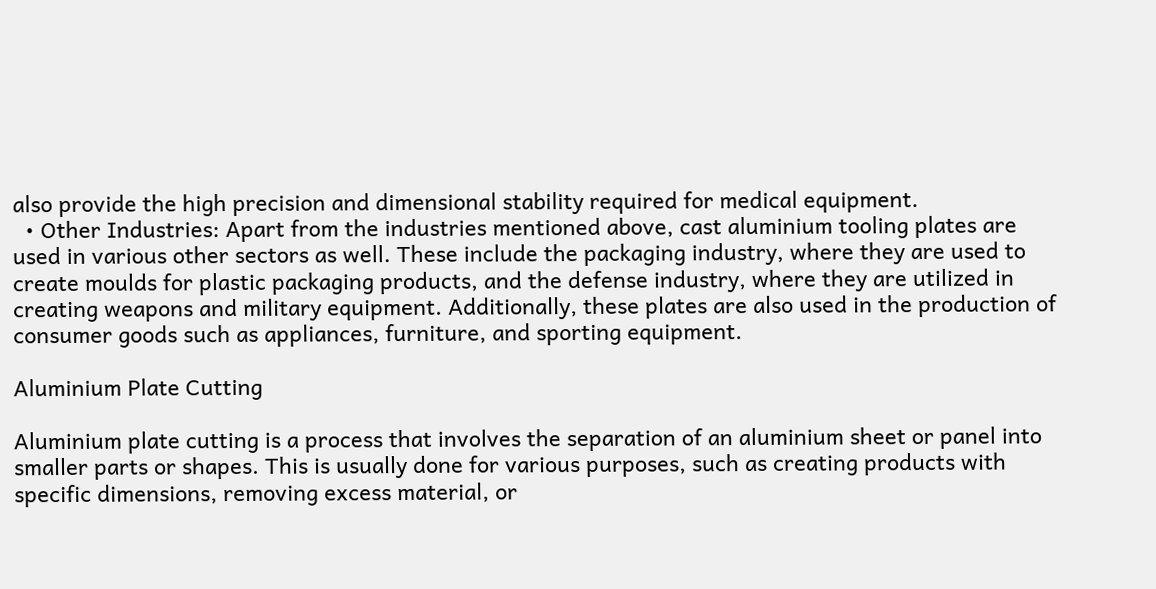also provide the high precision and dimensional stability required for medical equipment.
  • Other Industries: Apart from the industries mentioned above, cast aluminium tooling plates are used in various other sectors as well. These include the packaging industry, where they are used to create moulds for plastic packaging products, and the defense industry, where they are utilized in creating weapons and military equipment. Additionally, these plates are also used in the production of consumer goods such as appliances, furniture, and sporting equipment.

Aluminium Plate Cutting

Aluminium plate cutting is a process that involves the separation of an aluminium sheet or panel into smaller parts or shapes. This is usually done for various purposes, such as creating products with specific dimensions, removing excess material, or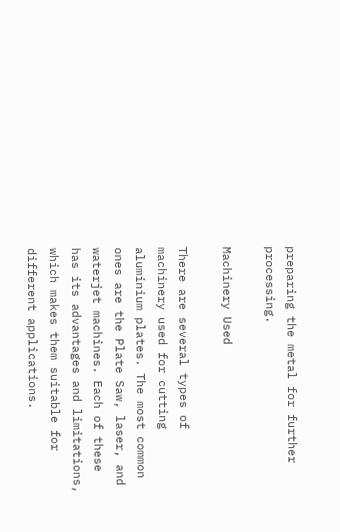preparing the metal for further processing.

Machinery Used

There are several types of machinery used for cutting aluminium plates. The most common ones are the Plate Saw, laser, and waterjet machines. Each of these has its advantages and limitations, which makes them suitable for different applications.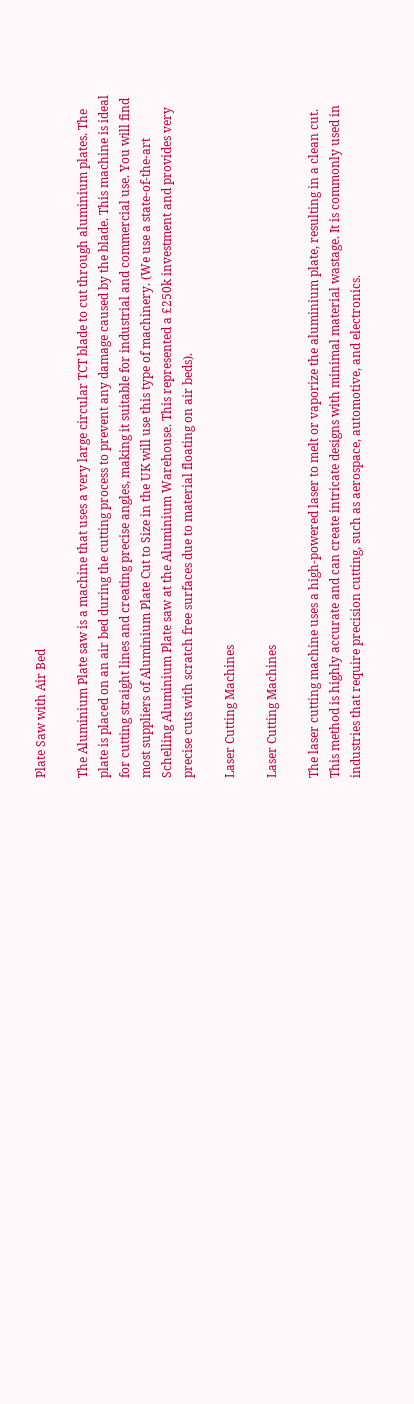Plate Saw with Air Bed

The Aluminium Plate saw is a machine that uses a very large circular TCT blade to cut through aluminium plates. The plate is placed on an air bed during the cutting process to prevent any damage caused by the blade. This machine is ideal for cutting straight lines and creating precise angles, making it suitable for industrial and commercial use. You will find most suppliers of Aluminium Plate Cut to Size in the UK will use this type of machinery. (We use a state-of-the-art Schelling Aluminium Plate saw at the Aluminium Warehouse. This represented a £250k investment and provides very precise cuts with scratch free surfaces due to material floating on air beds).

Laser Cutting Machines

Laser Cutting Machines

The laser cutting machine uses a high-powered laser to melt or vaporize the aluminium plate, resulting in a clean cut. This method is highly accurate and can create intricate designs with minimal material wastage. It is commonly used in industries that require precision cutting, such as aerospace, automotive, and electronics.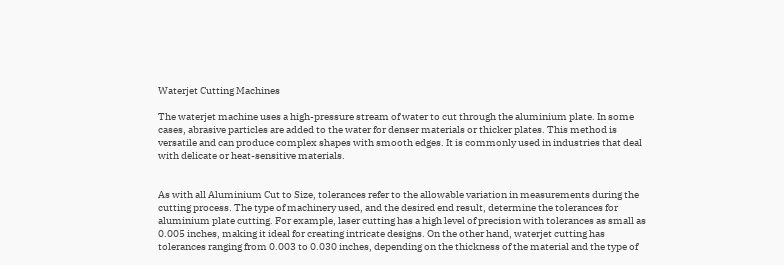Waterjet Cutting Machines

The waterjet machine uses a high-pressure stream of water to cut through the aluminium plate. In some cases, abrasive particles are added to the water for denser materials or thicker plates. This method is versatile and can produce complex shapes with smooth edges. It is commonly used in industries that deal with delicate or heat-sensitive materials.


As with all Aluminium Cut to Size, tolerances refer to the allowable variation in measurements during the cutting process. The type of machinery used, and the desired end result, determine the tolerances for aluminium plate cutting. For example, laser cutting has a high level of precision with tolerances as small as 0.005 inches, making it ideal for creating intricate designs. On the other hand, waterjet cutting has tolerances ranging from 0.003 to 0.030 inches, depending on the thickness of the material and the type of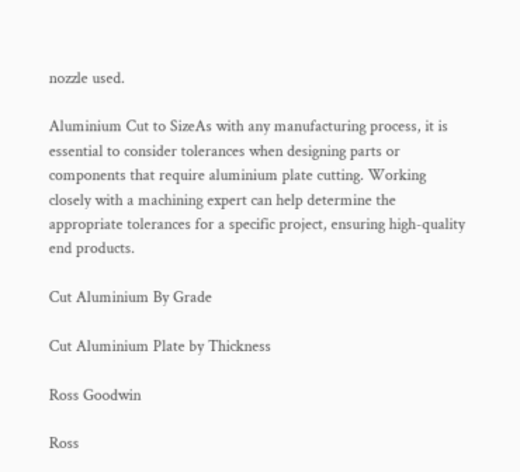nozzle used.

Aluminium Cut to SizeAs with any manufacturing process, it is essential to consider tolerances when designing parts or components that require aluminium plate cutting. Working closely with a machining expert can help determine the appropriate tolerances for a specific project, ensuring high-quality end products.

Cut Aluminium By Grade

Cut Aluminium Plate by Thickness

Ross Goodwin

Ross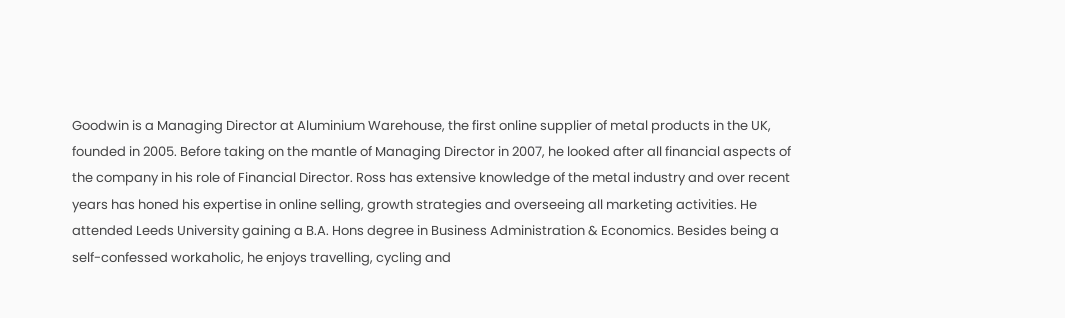Goodwin is a Managing Director at Aluminium Warehouse, the first online supplier of metal products in the UK, founded in 2005. Before taking on the mantle of Managing Director in 2007, he looked after all financial aspects of the company in his role of Financial Director. Ross has extensive knowledge of the metal industry and over recent years has honed his expertise in online selling, growth strategies and overseeing all marketing activities. He attended Leeds University gaining a B.A. Hons degree in Business Administration & Economics. Besides being a self-confessed workaholic, he enjoys travelling, cycling and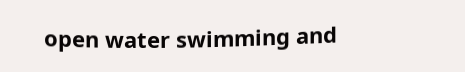open water swimming and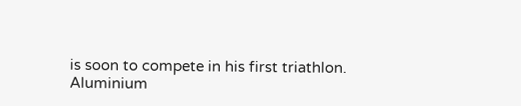is soon to compete in his first triathlon.
Aluminium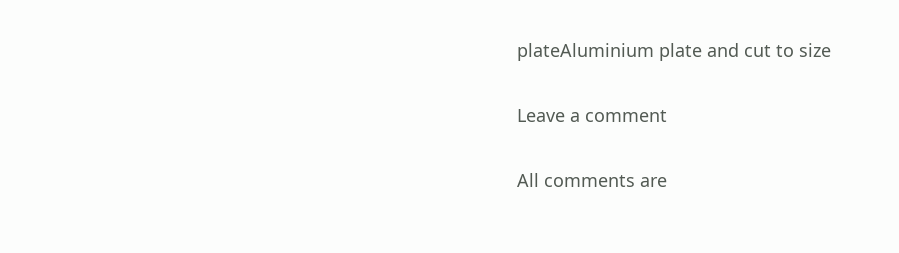plateAluminium plate and cut to size

Leave a comment

All comments are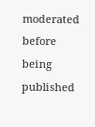moderated before being published